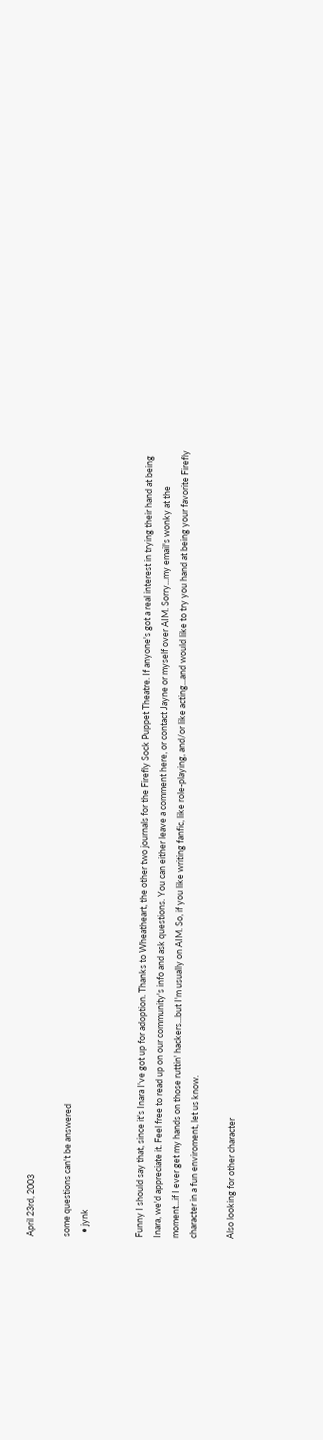April 23rd, 2003

some questions can't be answered
  • jynk


Funny I should say that, since it's Inara I've got up for adoption. Thanks to Wheatheart, the other two journals for the Firefly Sock Puppet Theatre. If anyone's got a real interest in trying their hand at being Inara, we'd appreciate it. Feel free to read up on our community's info and ask questions. You can either leave a comment here, or contact Jayne or myself over AIM. Sorry...my email's wonky at the moment...if I ever get my hands on those ruttin' hackers...but I'm usually on AIM. So, if you like writing fanfic, like role-playing, and/or like acting...and would like to try you hand at being your favorite Firefly character in a fun enviroment, let us know.

Also looking for other character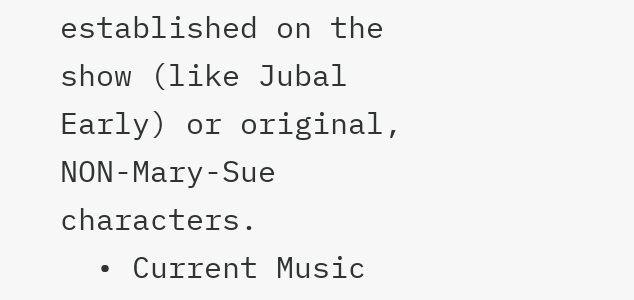established on the show (like Jubal Early) or original, NON-Mary-Sue characters.
  • Current Music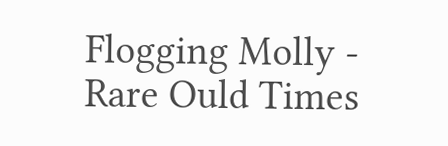Flogging Molly - Rare Ould Times